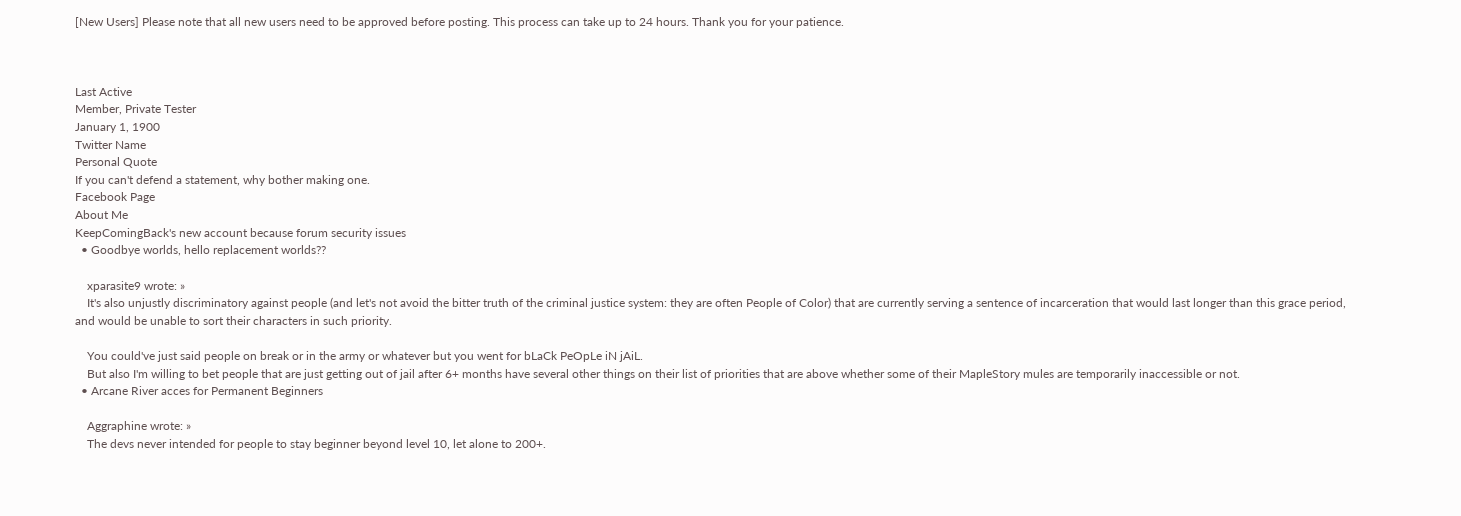[New Users] Please note that all new users need to be approved before posting. This process can take up to 24 hours. Thank you for your patience.



Last Active
Member, Private Tester
January 1, 1900
Twitter Name
Personal Quote
If you can't defend a statement, why bother making one.
Facebook Page
About Me
KeepComingBack's new account because forum security issues
  • Goodbye worlds, hello replacement worlds??

    xparasite9 wrote: »
    It's also unjustly discriminatory against people (and let's not avoid the bitter truth of the criminal justice system: they are often People of Color) that are currently serving a sentence of incarceration that would last longer than this grace period, and would be unable to sort their characters in such priority.

    You could've just said people on break or in the army or whatever but you went for bLaCk PeOpLe iN jAiL.
    But also I'm willing to bet people that are just getting out of jail after 6+ months have several other things on their list of priorities that are above whether some of their MapleStory mules are temporarily inaccessible or not.
  • Arcane River acces for Permanent Beginners

    Aggraphine wrote: »
    The devs never intended for people to stay beginner beyond level 10, let alone to 200+.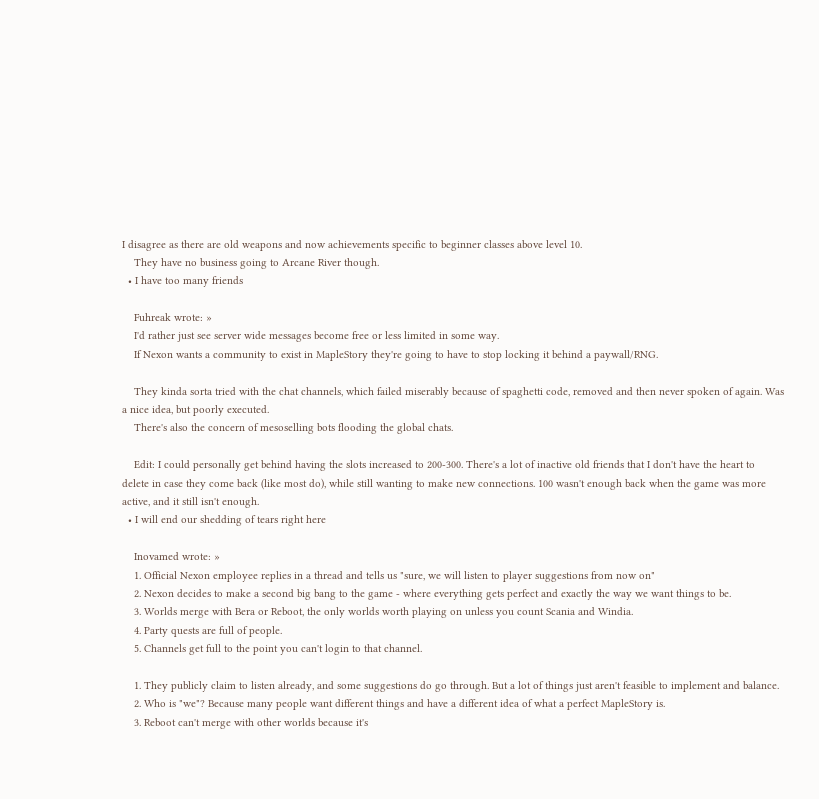I disagree as there are old weapons and now achievements specific to beginner classes above level 10.
    They have no business going to Arcane River though.
  • I have too many friends

    Fuhreak wrote: »
    I'd rather just see server wide messages become free or less limited in some way.
    If Nexon wants a community to exist in MapleStory they're going to have to stop locking it behind a paywall/RNG.

    They kinda sorta tried with the chat channels, which failed miserably because of spaghetti code, removed and then never spoken of again. Was a nice idea, but poorly executed.
    There's also the concern of mesoselling bots flooding the global chats.

    Edit: I could personally get behind having the slots increased to 200-300. There's a lot of inactive old friends that I don't have the heart to delete in case they come back (like most do), while still wanting to make new connections. 100 wasn't enough back when the game was more active, and it still isn't enough.
  • I will end our shedding of tears right here

    Inovamed wrote: »
    1. Official Nexon employee replies in a thread and tells us "sure, we will listen to player suggestions from now on"
    2. Nexon decides to make a second big bang to the game - where everything gets perfect and exactly the way we want things to be.
    3. Worlds merge with Bera or Reboot, the only worlds worth playing on unless you count Scania and Windia.
    4. Party quests are full of people.
    5. Channels get full to the point you can't login to that channel.

    1. They publicly claim to listen already, and some suggestions do go through. But a lot of things just aren't feasible to implement and balance.
    2. Who is "we"? Because many people want different things and have a different idea of what a perfect MapleStory is.
    3. Reboot can't merge with other worlds because it's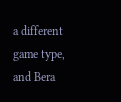a different game type, and Bera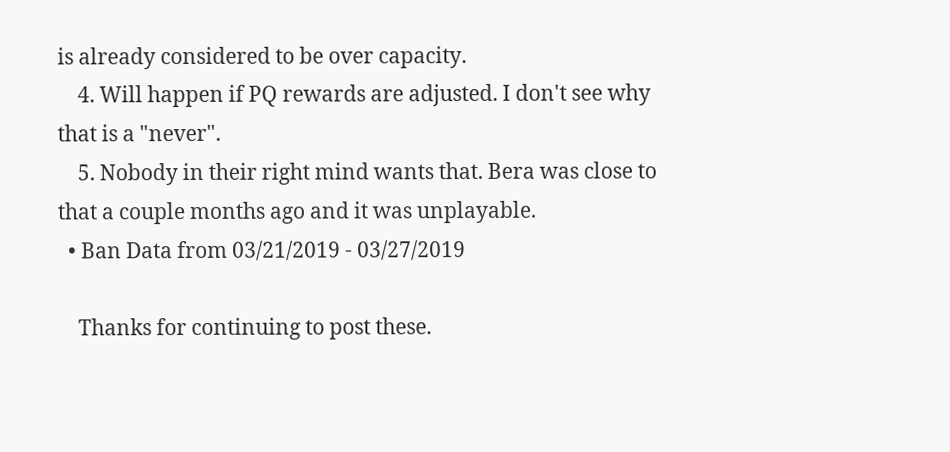is already considered to be over capacity.
    4. Will happen if PQ rewards are adjusted. I don't see why that is a "never".
    5. Nobody in their right mind wants that. Bera was close to that a couple months ago and it was unplayable.
  • Ban Data from 03/21/2019 - 03/27/2019

    Thanks for continuing to post these.